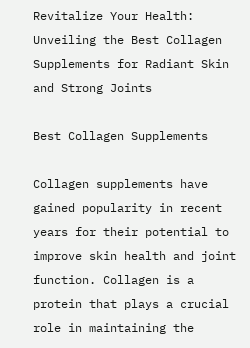Revitalize Your Health: Unveiling the Best Collagen Supplements for Radiant Skin and Strong Joints

Best Collagen Supplements

Collagen supplements have gained popularity in recent years for their potential to improve skin health and joint function. Collagen is a protein that plays a crucial role in maintaining the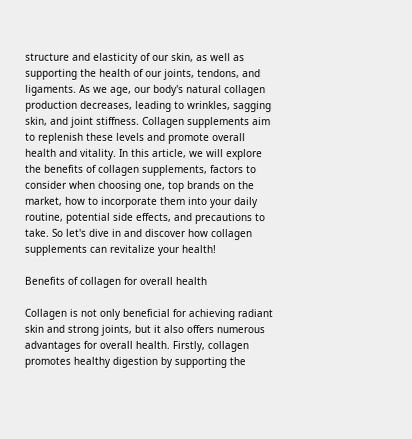structure and elasticity of our skin, as well as supporting the health of our joints, tendons, and ligaments. As we age, our body's natural collagen production decreases, leading to wrinkles, sagging skin, and joint stiffness. Collagen supplements aim to replenish these levels and promote overall health and vitality. In this article, we will explore the benefits of collagen supplements, factors to consider when choosing one, top brands on the market, how to incorporate them into your daily routine, potential side effects, and precautions to take. So let's dive in and discover how collagen supplements can revitalize your health!

Benefits of collagen for overall health

Collagen is not only beneficial for achieving radiant skin and strong joints, but it also offers numerous advantages for overall health. Firstly, collagen promotes healthy digestion by supporting the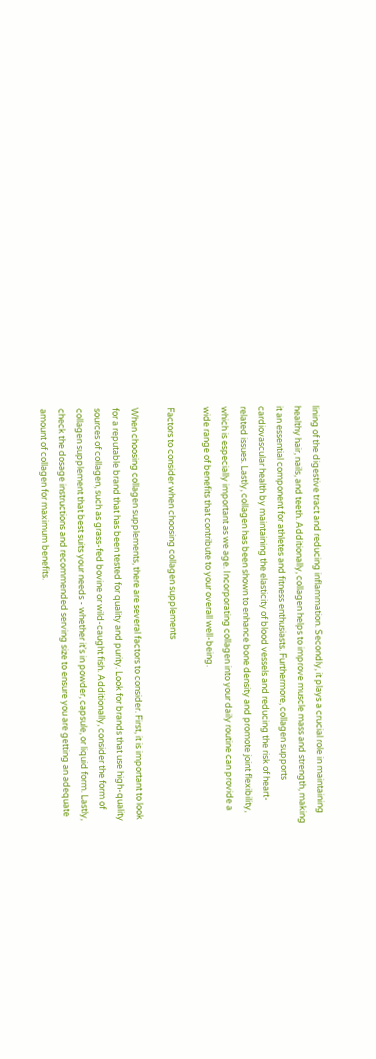lining of the digestive tract and reducing inflammation. Secondly, it plays a crucial role in maintaining healthy hair, nails, and teeth. Additionally, collagen helps to improve muscle mass and strength, making it an essential component for athletes and fitness enthusiasts. Furthermore, collagen supports cardiovascular health by maintaining the elasticity of blood vessels and reducing the risk of heart-related issues. Lastly, collagen has been shown to enhance bone density and promote joint flexibility, which is especially important as we age. Incorporating collagen into your daily routine can provide a wide range of benefits that contribute to your overall well-being.

Factors to consider when choosing collagen supplements

When choosing collagen supplements, there are several factors to consider. First, it is important to look for a reputable brand that has been tested for quality and purity. Look for brands that use high-quality sources of collagen, such as grass-fed bovine or wild-caught fish. Additionally, consider the form of collagen supplement that best suits your needs - whether it's in powder, capsule, or liquid form. Lastly, check the dosage instructions and recommended serving size to ensure you are getting an adequate amount of collagen for maximum benefits.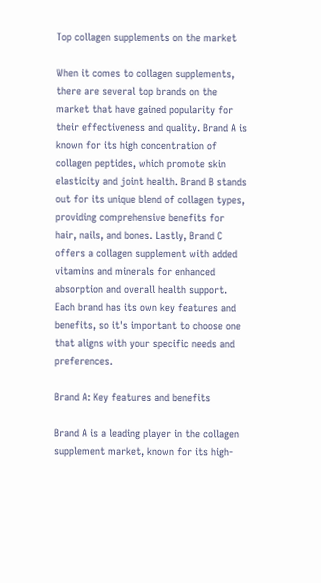Top collagen supplements on the market

When it comes to collagen supplements, there are several top brands on the market that have gained popularity for their effectiveness and quality. Brand A is known for its high concentration of collagen peptides, which promote skin elasticity and joint health. Brand B stands out for its unique blend of collagen types, providing comprehensive benefits for hair, nails, and bones. Lastly, Brand C offers a collagen supplement with added vitamins and minerals for enhanced absorption and overall health support. Each brand has its own key features and benefits, so it's important to choose one that aligns with your specific needs and preferences.

Brand A: Key features and benefits

Brand A is a leading player in the collagen supplement market, known for its high-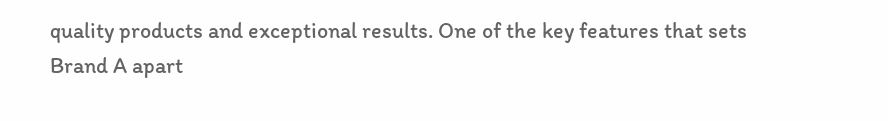quality products and exceptional results. One of the key features that sets Brand A apart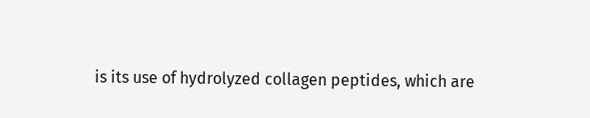is its use of hydrolyzed collagen peptides, which are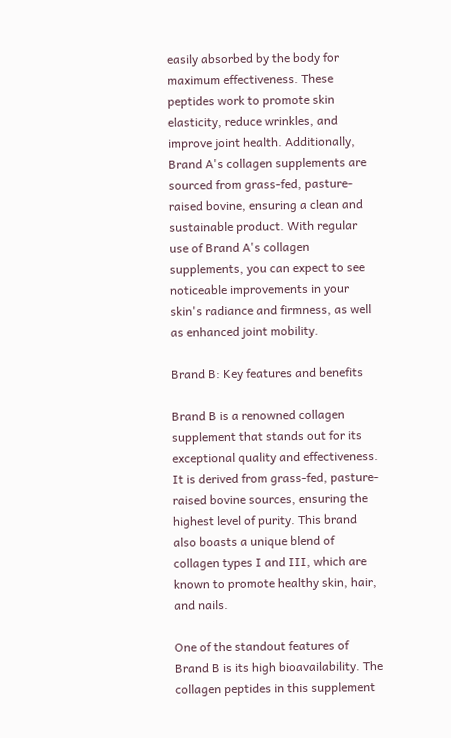easily absorbed by the body for maximum effectiveness. These peptides work to promote skin elasticity, reduce wrinkles, and improve joint health. Additionally, Brand A's collagen supplements are sourced from grass-fed, pasture-raised bovine, ensuring a clean and sustainable product. With regular use of Brand A's collagen supplements, you can expect to see noticeable improvements in your skin's radiance and firmness, as well as enhanced joint mobility.

Brand B: Key features and benefits

Brand B is a renowned collagen supplement that stands out for its exceptional quality and effectiveness. It is derived from grass-fed, pasture-raised bovine sources, ensuring the highest level of purity. This brand also boasts a unique blend of collagen types I and III, which are known to promote healthy skin, hair, and nails.

One of the standout features of Brand B is its high bioavailability. The collagen peptides in this supplement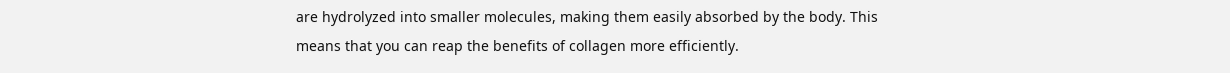are hydrolyzed into smaller molecules, making them easily absorbed by the body. This means that you can reap the benefits of collagen more efficiently.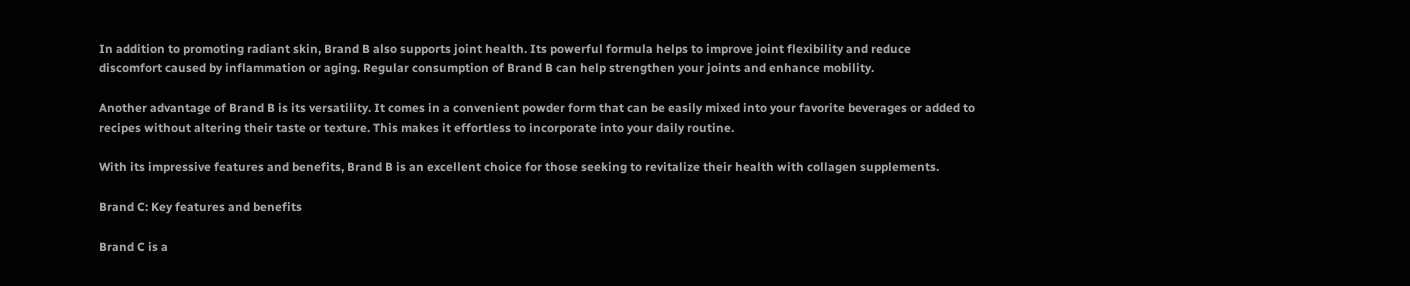In addition to promoting radiant skin, Brand B also supports joint health. Its powerful formula helps to improve joint flexibility and reduce discomfort caused by inflammation or aging. Regular consumption of Brand B can help strengthen your joints and enhance mobility.

Another advantage of Brand B is its versatility. It comes in a convenient powder form that can be easily mixed into your favorite beverages or added to recipes without altering their taste or texture. This makes it effortless to incorporate into your daily routine.

With its impressive features and benefits, Brand B is an excellent choice for those seeking to revitalize their health with collagen supplements.

Brand C: Key features and benefits

Brand C is a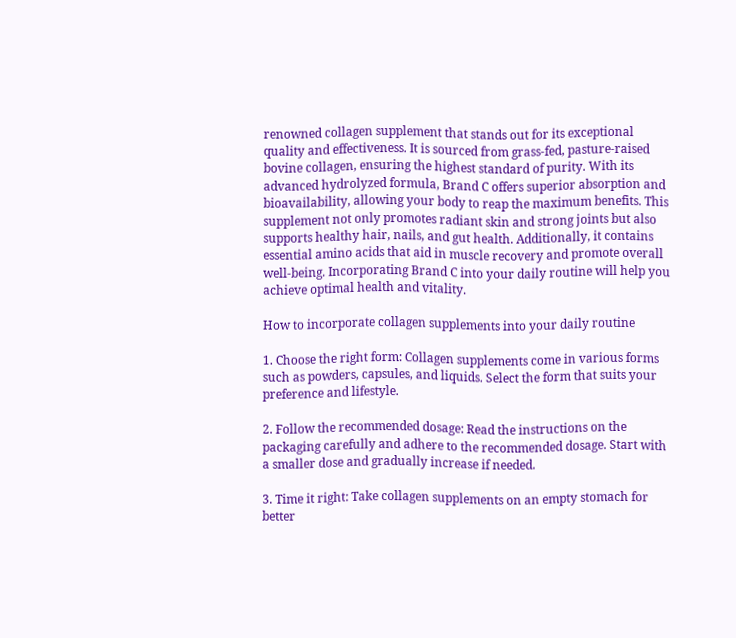renowned collagen supplement that stands out for its exceptional quality and effectiveness. It is sourced from grass-fed, pasture-raised bovine collagen, ensuring the highest standard of purity. With its advanced hydrolyzed formula, Brand C offers superior absorption and bioavailability, allowing your body to reap the maximum benefits. This supplement not only promotes radiant skin and strong joints but also supports healthy hair, nails, and gut health. Additionally, it contains essential amino acids that aid in muscle recovery and promote overall well-being. Incorporating Brand C into your daily routine will help you achieve optimal health and vitality.

How to incorporate collagen supplements into your daily routine

1. Choose the right form: Collagen supplements come in various forms such as powders, capsules, and liquids. Select the form that suits your preference and lifestyle.

2. Follow the recommended dosage: Read the instructions on the packaging carefully and adhere to the recommended dosage. Start with a smaller dose and gradually increase if needed.

3. Time it right: Take collagen supplements on an empty stomach for better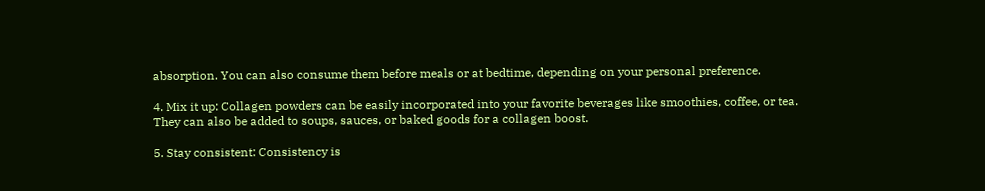absorption. You can also consume them before meals or at bedtime, depending on your personal preference.

4. Mix it up: Collagen powders can be easily incorporated into your favorite beverages like smoothies, coffee, or tea. They can also be added to soups, sauces, or baked goods for a collagen boost.

5. Stay consistent: Consistency is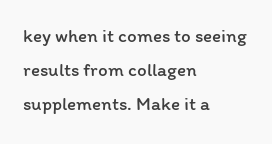key when it comes to seeing results from collagen supplements. Make it a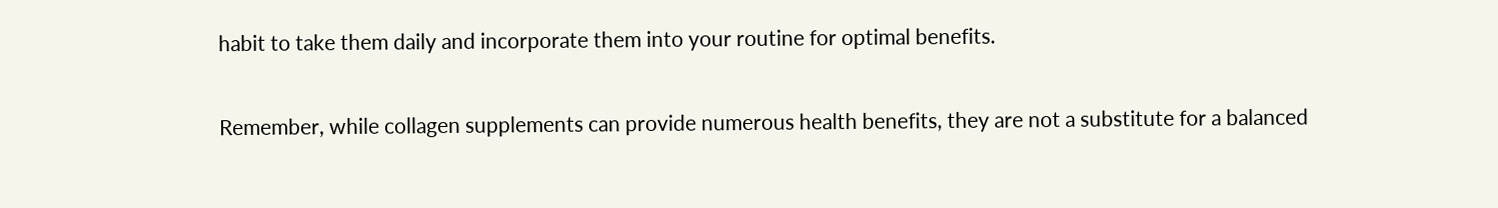habit to take them daily and incorporate them into your routine for optimal benefits.

Remember, while collagen supplements can provide numerous health benefits, they are not a substitute for a balanced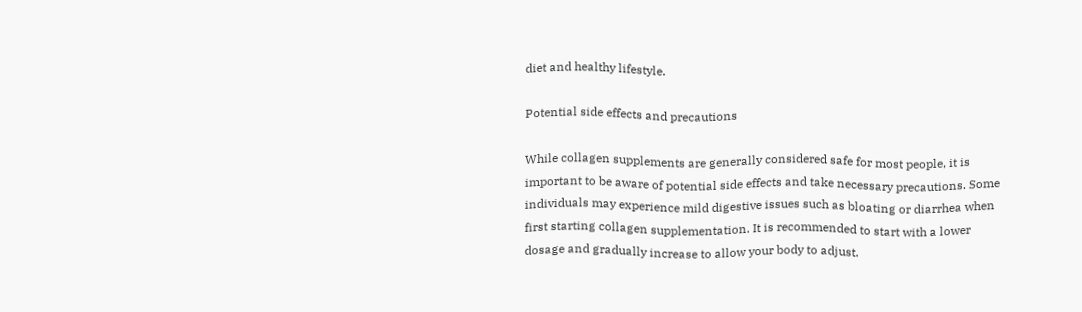diet and healthy lifestyle.

Potential side effects and precautions

While collagen supplements are generally considered safe for most people, it is important to be aware of potential side effects and take necessary precautions. Some individuals may experience mild digestive issues such as bloating or diarrhea when first starting collagen supplementation. It is recommended to start with a lower dosage and gradually increase to allow your body to adjust.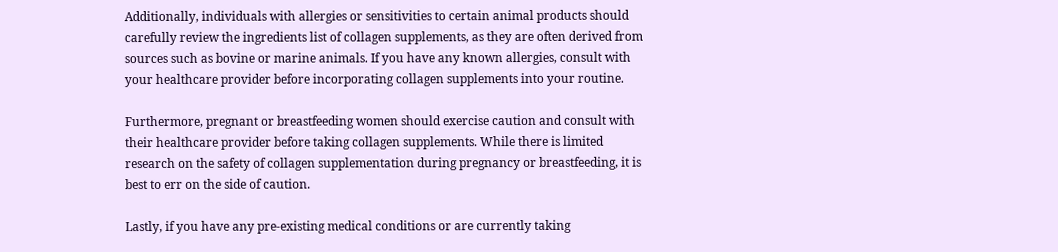Additionally, individuals with allergies or sensitivities to certain animal products should carefully review the ingredients list of collagen supplements, as they are often derived from sources such as bovine or marine animals. If you have any known allergies, consult with your healthcare provider before incorporating collagen supplements into your routine.

Furthermore, pregnant or breastfeeding women should exercise caution and consult with their healthcare provider before taking collagen supplements. While there is limited research on the safety of collagen supplementation during pregnancy or breastfeeding, it is best to err on the side of caution.

Lastly, if you have any pre-existing medical conditions or are currently taking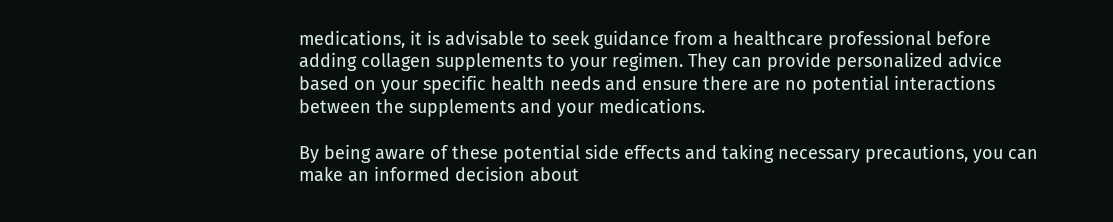medications, it is advisable to seek guidance from a healthcare professional before adding collagen supplements to your regimen. They can provide personalized advice based on your specific health needs and ensure there are no potential interactions between the supplements and your medications.

By being aware of these potential side effects and taking necessary precautions, you can make an informed decision about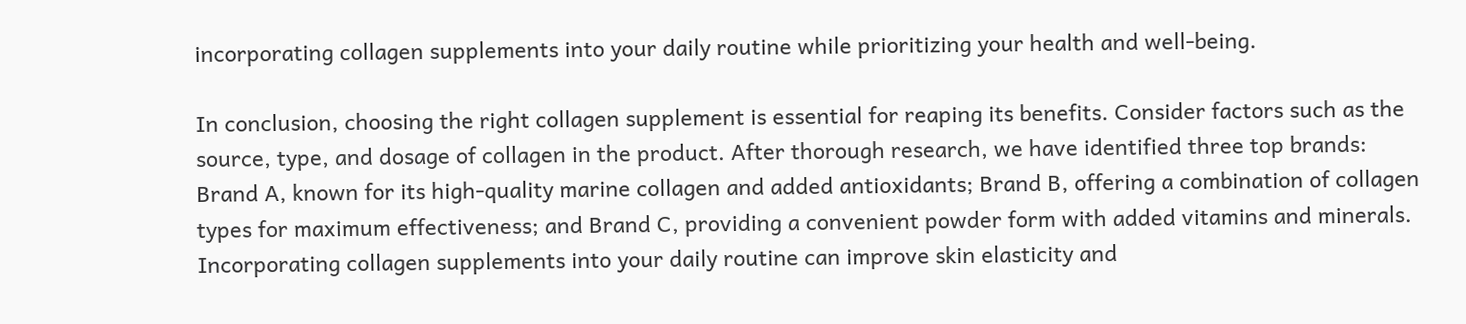incorporating collagen supplements into your daily routine while prioritizing your health and well-being.

In conclusion, choosing the right collagen supplement is essential for reaping its benefits. Consider factors such as the source, type, and dosage of collagen in the product. After thorough research, we have identified three top brands: Brand A, known for its high-quality marine collagen and added antioxidants; Brand B, offering a combination of collagen types for maximum effectiveness; and Brand C, providing a convenient powder form with added vitamins and minerals. Incorporating collagen supplements into your daily routine can improve skin elasticity and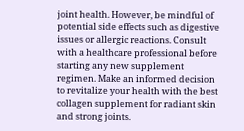joint health. However, be mindful of potential side effects such as digestive issues or allergic reactions. Consult with a healthcare professional before starting any new supplement regimen. Make an informed decision to revitalize your health with the best collagen supplement for radiant skin and strong joints.